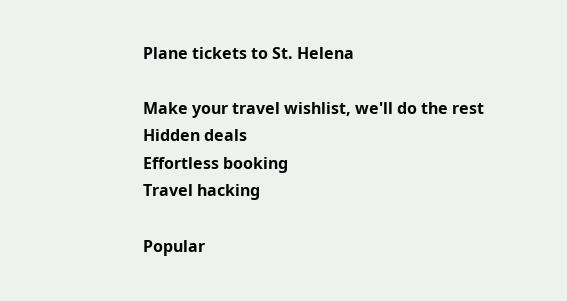Plane tickets to St. Helena

Make your travel wishlist, we'll do the rest
Hidden deals
Effortless booking
Travel hacking

Popular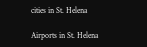cities in St. Helena

Airports in St. Helena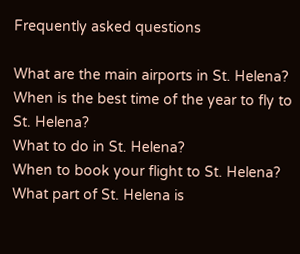Frequently asked questions

What are the main airports in St. Helena?
When is the best time of the year to fly to St. Helena?
What to do in St. Helena?
When to book your flight to St. Helena?
What part of St. Helena is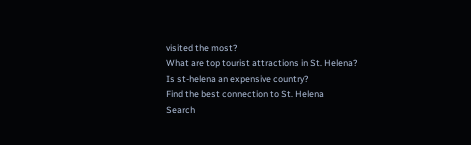visited the most?
What are top tourist attractions in St. Helena?
Is st-helena an expensive country?
Find the best connection to St. Helena
Search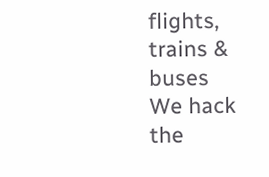flights, trains & buses
We hack the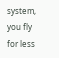system,
you fly for less